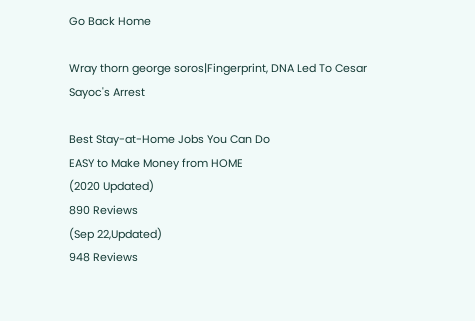Go Back Home

Wray thorn george soros|Fingerprint, DNA Led To Cesar Sayoc's Arrest

Best Stay-at-Home Jobs You Can Do
EASY to Make Money from HOME
(2020 Updated)
890 Reviews
(Sep 22,Updated)
948 Reviews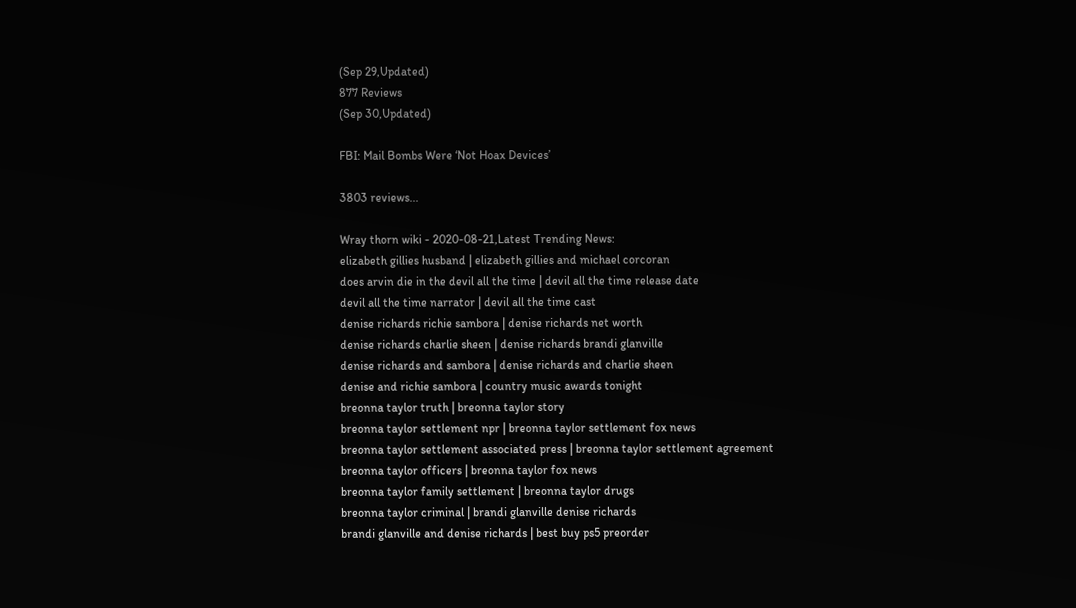(Sep 29,Updated)
877 Reviews
(Sep 30,Updated)

FBI: Mail Bombs Were ‘Not Hoax Devices’

3803 reviews...

Wray thorn wiki - 2020-08-21,Latest Trending News:
elizabeth gillies husband | elizabeth gillies and michael corcoran
does arvin die in the devil all the time | devil all the time release date
devil all the time narrator | devil all the time cast
denise richards richie sambora | denise richards net worth
denise richards charlie sheen | denise richards brandi glanville
denise richards and sambora | denise richards and charlie sheen
denise and richie sambora | country music awards tonight
breonna taylor truth | breonna taylor story
breonna taylor settlement npr | breonna taylor settlement fox news
breonna taylor settlement associated press | breonna taylor settlement agreement
breonna taylor officers | breonna taylor fox news
breonna taylor family settlement | breonna taylor drugs
breonna taylor criminal | brandi glanville denise richards
brandi glanville and denise richards | best buy ps5 preorder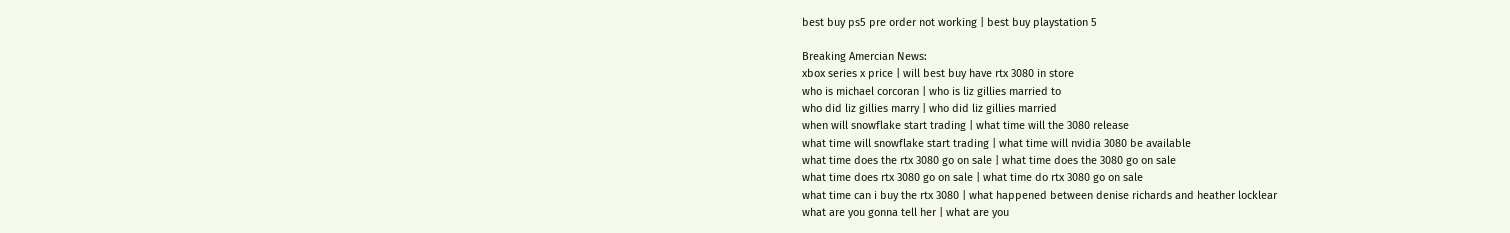best buy ps5 pre order not working | best buy playstation 5

Breaking Amercian News:
xbox series x price | will best buy have rtx 3080 in store
who is michael corcoran | who is liz gillies married to
who did liz gillies marry | who did liz gillies married
when will snowflake start trading | what time will the 3080 release
what time will snowflake start trading | what time will nvidia 3080 be available
what time does the rtx 3080 go on sale | what time does the 3080 go on sale
what time does rtx 3080 go on sale | what time do rtx 3080 go on sale
what time can i buy the rtx 3080 | what happened between denise richards and heather locklear
what are you gonna tell her | what are you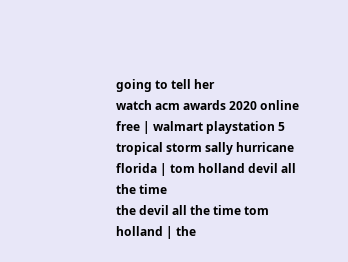going to tell her
watch acm awards 2020 online free | walmart playstation 5
tropical storm sally hurricane florida | tom holland devil all the time
the devil all the time tom holland | the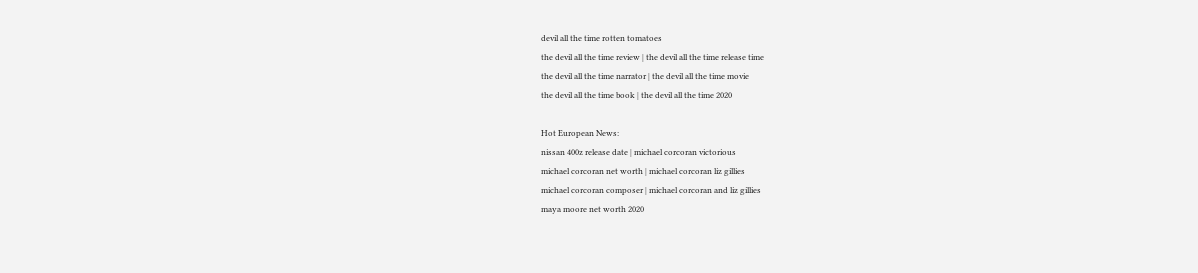devil all the time rotten tomatoes
the devil all the time review | the devil all the time release time
the devil all the time narrator | the devil all the time movie
the devil all the time book | the devil all the time 2020

Hot European News:
nissan 400z release date | michael corcoran victorious
michael corcoran net worth | michael corcoran liz gillies
michael corcoran composer | michael corcoran and liz gillies
maya moore net worth 2020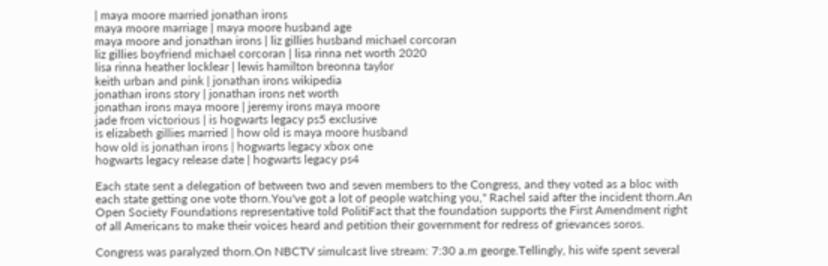| maya moore married jonathan irons
maya moore marriage | maya moore husband age
maya moore and jonathan irons | liz gillies husband michael corcoran
liz gillies boyfriend michael corcoran | lisa rinna net worth 2020
lisa rinna heather locklear | lewis hamilton breonna taylor
keith urban and pink | jonathan irons wikipedia
jonathan irons story | jonathan irons net worth
jonathan irons maya moore | jeremy irons maya moore
jade from victorious | is hogwarts legacy ps5 exclusive
is elizabeth gillies married | how old is maya moore husband
how old is jonathan irons | hogwarts legacy xbox one
hogwarts legacy release date | hogwarts legacy ps4

Each state sent a delegation of between two and seven members to the Congress, and they voted as a bloc with each state getting one vote thorn.You've got a lot of people watching you," Rachel said after the incident thorn.An Open Society Foundations representative told PolitiFact that the foundation supports the First Amendment right of all Americans to make their voices heard and petition their government for redress of grievances soros.

Congress was paralyzed thorn.On NBCTV simulcast live stream: 7:30 a.m george.Tellingly, his wife spent several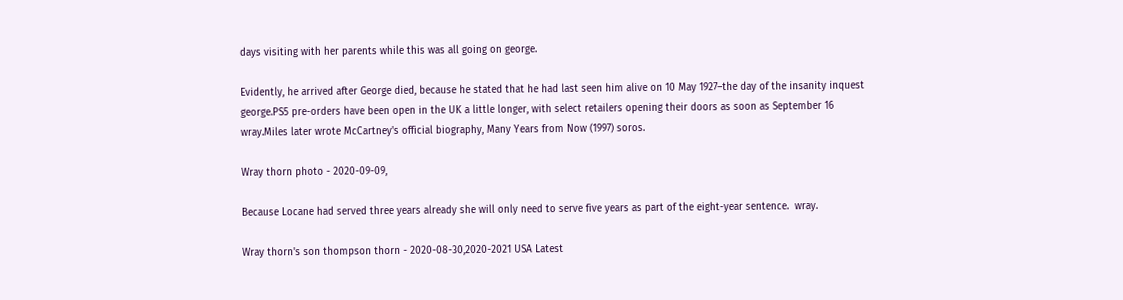days visiting with her parents while this was all going on george.

Evidently, he arrived after George died, because he stated that he had last seen him alive on 10 May 1927–the day of the insanity inquest george.PS5 pre-orders have been open in the UK a little longer, with select retailers opening their doors as soon as September 16 wray.Miles later wrote McCartney's official biography, Many Years from Now (1997) soros.

Wray thorn photo - 2020-09-09,

Because Locane had served three years already she will only need to serve five years as part of the eight-year sentence.  wray.

Wray thorn's son thompson thorn - 2020-08-30,2020-2021 USA Latest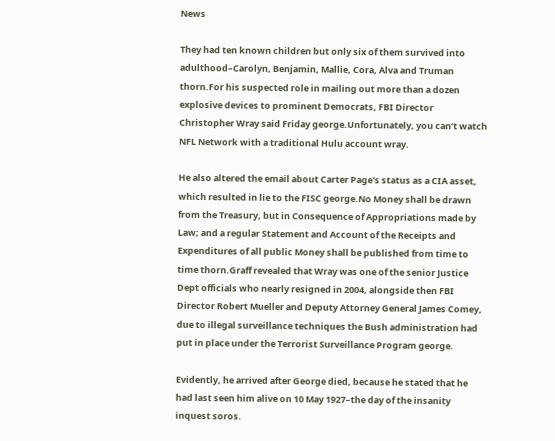News

They had ten known children but only six of them survived into adulthood–Carolyn, Benjamin, Mallie, Cora, Alva and Truman thorn.For his suspected role in mailing out more than a dozen explosive devices to prominent Democrats, FBI Director Christopher Wray said Friday george.Unfortunately, you can’t watch NFL Network with a traditional Hulu account wray.

He also altered the email about Carter Page's status as a CIA asset, which resulted in lie to the FISC george.No Money shall be drawn from the Treasury, but in Consequence of Appropriations made by Law; and a regular Statement and Account of the Receipts and Expenditures of all public Money shall be published from time to time thorn.Graff revealed that Wray was one of the senior Justice Dept officials who nearly resigned in 2004, alongside then FBI Director Robert Mueller and Deputy Attorney General James Comey, due to illegal surveillance techniques the Bush administration had put in place under the Terrorist Surveillance Program george.

Evidently, he arrived after George died, because he stated that he had last seen him alive on 10 May 1927–the day of the insanity inquest soros.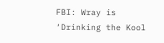FBI: Wray is ‘Drinking the Kool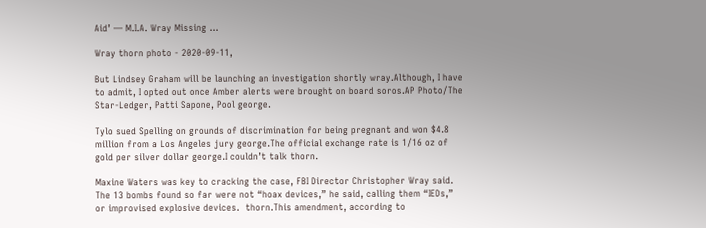Aid’ — M.I.A. Wray Missing ...

Wray thorn photo - 2020-09-11,

But Lindsey Graham will be launching an investigation shortly wray.Although, I have to admit, I opted out once Amber alerts were brought on board soros.AP Photo/The Star-Ledger, Patti Sapone, Pool george.

Tylo sued Spelling on grounds of discrimination for being pregnant and won $4.8 million from a Los Angeles jury george.The official exchange rate is 1/16 oz of gold per silver dollar george.I couldn’t talk thorn.

Maxine Waters was key to cracking the case, FBI Director Christopher Wray said. The 13 bombs found so far were not “hoax devices,” he said, calling them “IEDs,” or improvised explosive devices.  thorn.This amendment, according to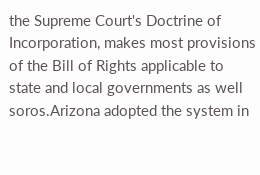the Supreme Court's Doctrine of Incorporation, makes most provisions of the Bill of Rights applicable to state and local governments as well soros.Arizona adopted the system in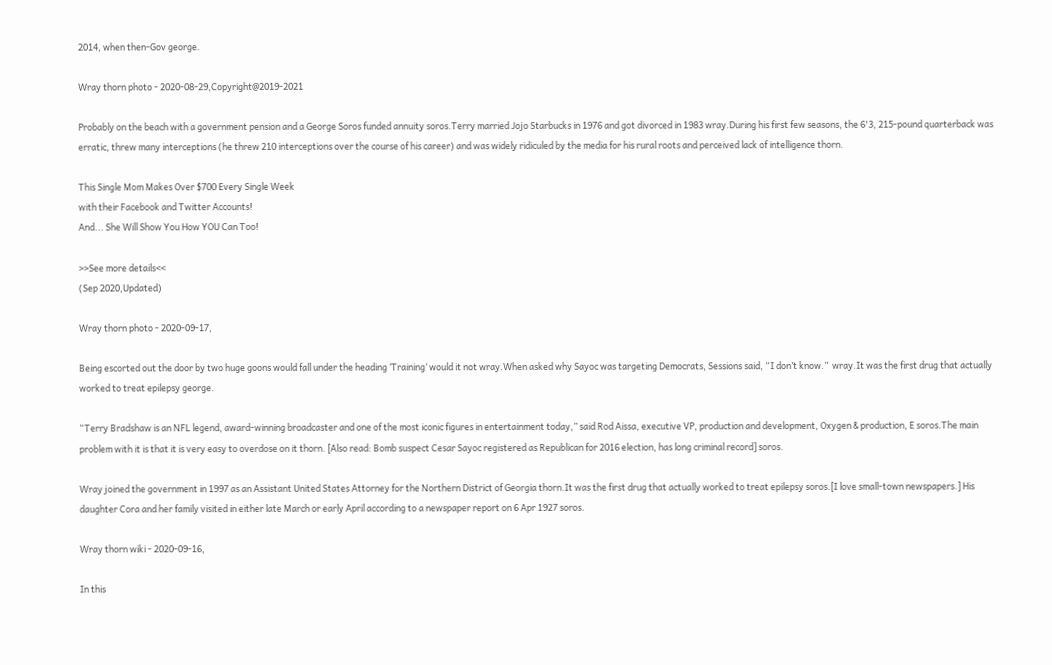2014, when then-Gov george.

Wray thorn photo - 2020-08-29,Copyright@2019-2021

Probably on the beach with a government pension and a George Soros funded annuity soros.Terry married Jojo Starbucks in 1976 and got divorced in 1983 wray.During his first few seasons, the 6'3, 215-pound quarterback was erratic, threw many interceptions (he threw 210 interceptions over the course of his career) and was widely ridiculed by the media for his rural roots and perceived lack of intelligence thorn.

This Single Mom Makes Over $700 Every Single Week
with their Facebook and Twitter Accounts!
And... She Will Show You How YOU Can Too!

>>See more details<<
(Sep 2020,Updated)

Wray thorn photo - 2020-09-17,

Being escorted out the door by two huge goons would fall under the heading ‘Training’ would it not wray.When asked why Sayoc was targeting Democrats, Sessions said, “I don’t know.”  wray.It was the first drug that actually worked to treat epilepsy george.

“Terry Bradshaw is an NFL legend, award-winning broadcaster and one of the most iconic figures in entertainment today,” said Rod Aissa, executive VP, production and development, Oxygen & production, E soros.The main problem with it is that it is very easy to overdose on it thorn. [Also read: Bomb suspect Cesar Sayoc registered as Republican for 2016 election, has long criminal record] soros.

Wray joined the government in 1997 as an Assistant United States Attorney for the Northern District of Georgia thorn.It was the first drug that actually worked to treat epilepsy soros.[I love small-town newspapers.] His daughter Cora and her family visited in either late March or early April according to a newspaper report on 6 Apr 1927 soros.

Wray thorn wiki - 2020-09-16,

In this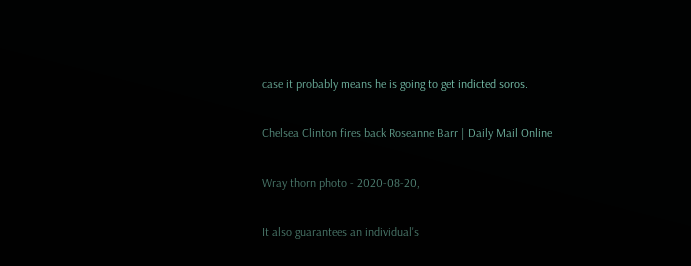case it probably means he is going to get indicted soros.

Chelsea Clinton fires back Roseanne Barr | Daily Mail Online

Wray thorn photo - 2020-08-20,

It also guarantees an individual's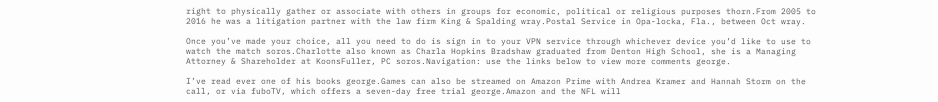right to physically gather or associate with others in groups for economic, political or religious purposes thorn.From 2005 to 2016 he was a litigation partner with the law firm King & Spalding wray.Postal Service in Opa-locka, Fla., between Oct wray.

Once you’ve made your choice, all you need to do is sign in to your VPN service through whichever device you’d like to use to watch the match soros.Charlotte also known as Charla Hopkins Bradshaw graduated from Denton High School, she is a Managing Attorney & Shareholder at KoonsFuller, PC soros.Navigation: use the links below to view more comments george.

I’ve read ever one of his books george.Games can also be streamed on Amazon Prime with Andrea Kramer and Hannah Storm on the call, or via fuboTV, which offers a seven-day free trial george.Amazon and the NFL will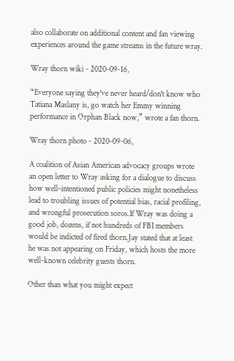also collaborate on additional content and fan viewing experiences around the game streams in the future wray.

Wray thorn wiki - 2020-09-16,

“Everyone saying they've never heard/don't know who Tatiana Maslany is, go watch her Emmy winning performance in Orphan Black now,” wrote a fan thorn.

Wray thorn photo - 2020-09-06,

A coalition of Asian American advocacy groups wrote an open letter to Wray asking for a dialogue to discuss how well-intentioned public policies might nonetheless lead to troubling issues of potential bias, racial profiling, and wrongful prosecution soros.If Wray was doing a good job, dozens, if not hundreds of FBI members would be indicted of fired thorn.Jay stated that at least he was not appearing on Friday, which hosts the more well-known celebrity guests thorn.

Other than what you might expect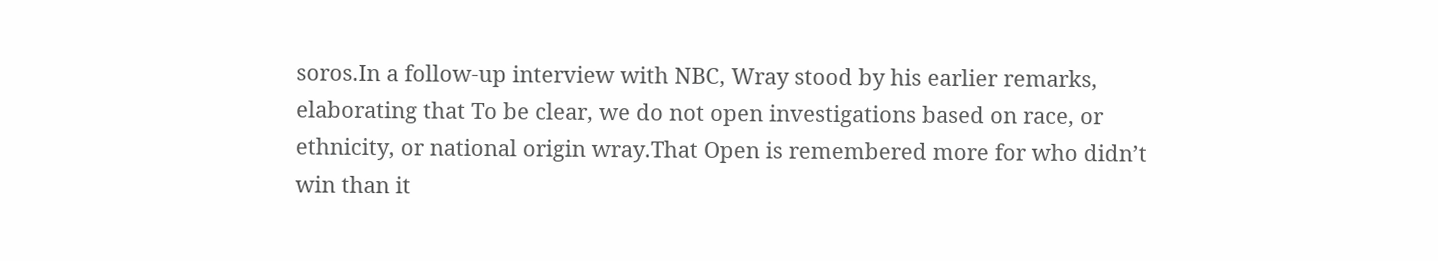soros.In a follow-up interview with NBC, Wray stood by his earlier remarks, elaborating that To be clear, we do not open investigations based on race, or ethnicity, or national origin wray.That Open is remembered more for who didn’t win than it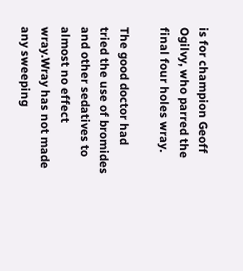is for champion Geoff Ogilvy, who parred the final four holes wray.

The good doctor had tried the use of bromides and other sedatives to almost no effect wray.Wray has not made any sweeping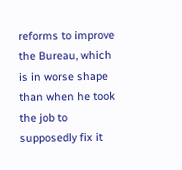reforms to improve the Bureau, which is in worse shape than when he took the job to supposedly fix it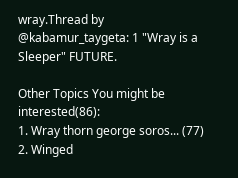wray.Thread by @kabamur_taygeta: 1 "Wray is a Sleeper" FUTURE.

Other Topics You might be interested(86):
1. Wray thorn george soros... (77)
2. Winged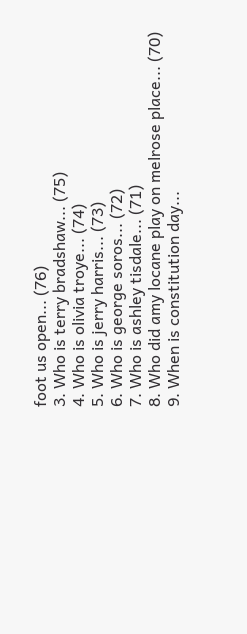foot us open... (76)
3. Who is terry bradshaw... (75)
4. Who is olivia troye... (74)
5. Who is jerry harris... (73)
6. Who is george soros... (72)
7. Who is ashley tisdale... (71)
8. Who did amy locane play on melrose place... (70)
9. When is constitution day...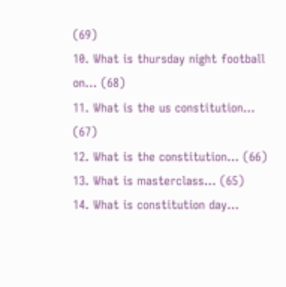(69)
10. What is thursday night football on... (68)
11. What is the us constitution... (67)
12. What is the constitution... (66)
13. What is masterclass... (65)
14. What is constitution day...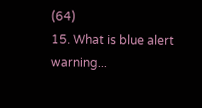(64)
15. What is blue alert warning...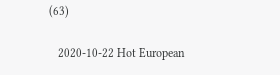(63)

   2020-10-22 Hot European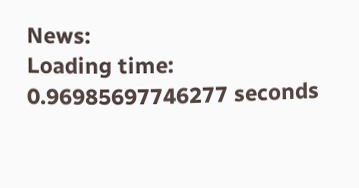News:
Loading time: 0.96985697746277 seconds